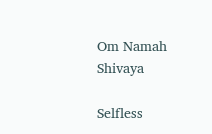Om Namah Shivaya

Selfless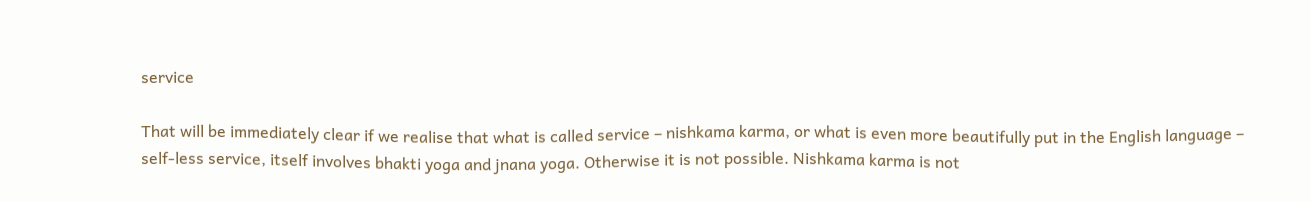service

That will be immediately clear if we realise that what is called service – nishkama karma, or what is even more beautifully put in the English language – self-less service, itself involves bhakti yoga and jnana yoga. Otherwise it is not possible. Nishkama karma is not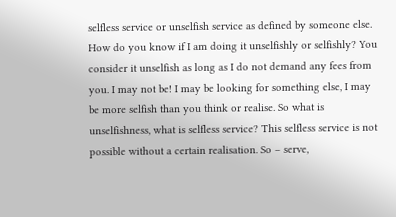selfless service or unselfish service as defined by someone else. How do you know if I am doing it unselfishly or selfishly? You consider it unselfish as long as I do not demand any fees from you. I may not be! I may be looking for something else, I may be more selfish than you think or realise. So what is unselfishness, what is selfless service? This selfless service is not possible without a certain realisation. So – serve,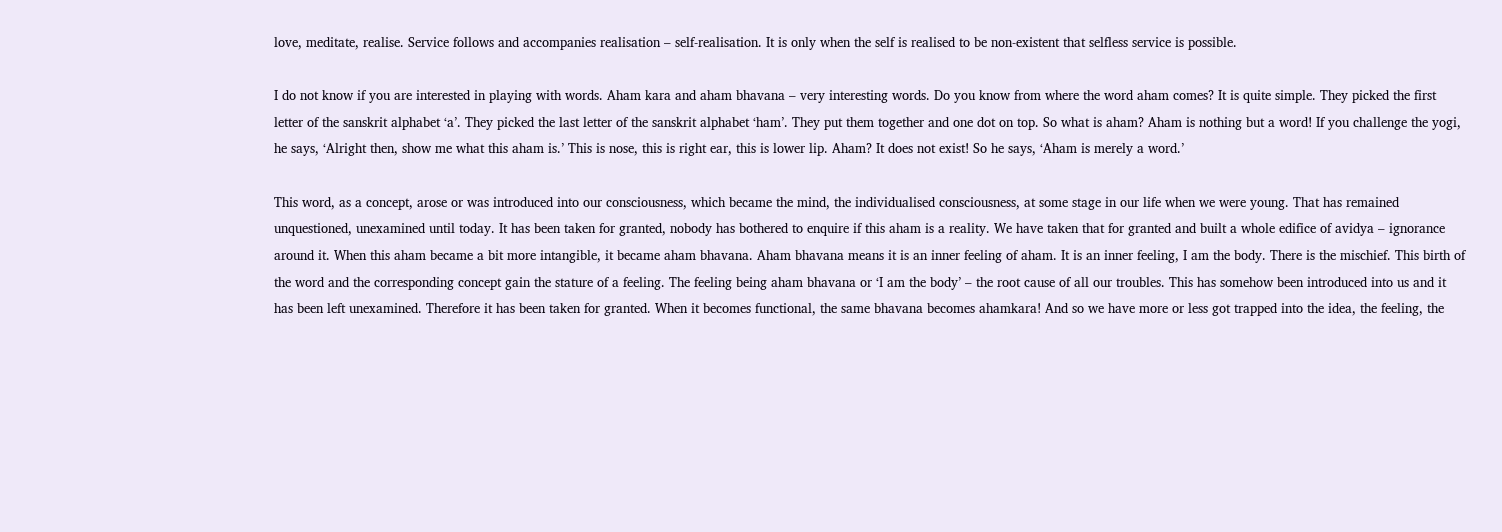love, meditate, realise. Service follows and accompanies realisation – self-realisation. It is only when the self is realised to be non-existent that selfless service is possible.

I do not know if you are interested in playing with words. Aham kara and aham bhavana – very interesting words. Do you know from where the word aham comes? It is quite simple. They picked the first letter of the sanskrit alphabet ‘a’. They picked the last letter of the sanskrit alphabet ‘ham’. They put them together and one dot on top. So what is aham? Aham is nothing but a word! If you challenge the yogi, he says, ‘Alright then, show me what this aham is.’ This is nose, this is right ear, this is lower lip. Aham? It does not exist! So he says, ‘Aham is merely a word.’

This word, as a concept, arose or was introduced into our consciousness, which became the mind, the individualised consciousness, at some stage in our life when we were young. That has remained unquestioned, unexamined until today. It has been taken for granted, nobody has bothered to enquire if this aham is a reality. We have taken that for granted and built a whole edifice of avidya – ignorance around it. When this aham became a bit more intangible, it became aham bhavana. Aham bhavana means it is an inner feeling of aham. It is an inner feeling, I am the body. There is the mischief. This birth of the word and the corresponding concept gain the stature of a feeling. The feeling being aham bhavana or ‘I am the body’ – the root cause of all our troubles. This has somehow been introduced into us and it has been left unexamined. Therefore it has been taken for granted. When it becomes functional, the same bhavana becomes ahamkara! And so we have more or less got trapped into the idea, the feeling, the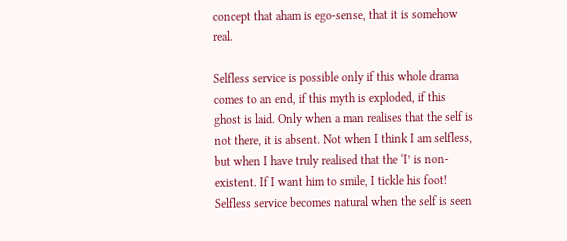concept that aham is ego-sense, that it is somehow real.

Selfless service is possible only if this whole drama comes to an end, if this myth is exploded, if this ghost is laid. Only when a man realises that the self is not there, it is absent. Not when I think I am selfless, but when I have truly realised that the ‘I’ is non-existent. If I want him to smile, I tickle his foot! Selfless service becomes natural when the self is seen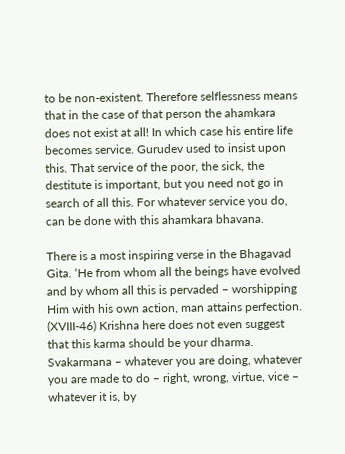to be non-existent. Therefore selflessness means that in the case of that person the ahamkara does not exist at all! In which case his entire life becomes service. Gurudev used to insist upon this. That service of the poor, the sick, the destitute is important, but you need not go in search of all this. For whatever service you do, can be done with this ahamkara bhavana.

There is a most inspiring verse in the Bhagavad Gita. ‘He from whom all the beings have evolved and by whom all this is pervaded – worshipping Him with his own action, man attains perfection. (XVIII-46) Krishna here does not even suggest that this karma should be your dharma. Svakarmana – whatever you are doing, whatever you are made to do – right, wrong, virtue, vice – whatever it is, by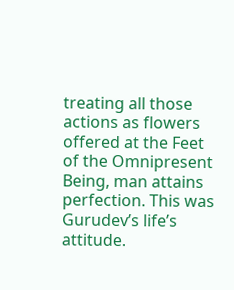treating all those actions as flowers offered at the Feet of the Omnipresent Being, man attains perfection. This was Gurudev’s life’s attitude.